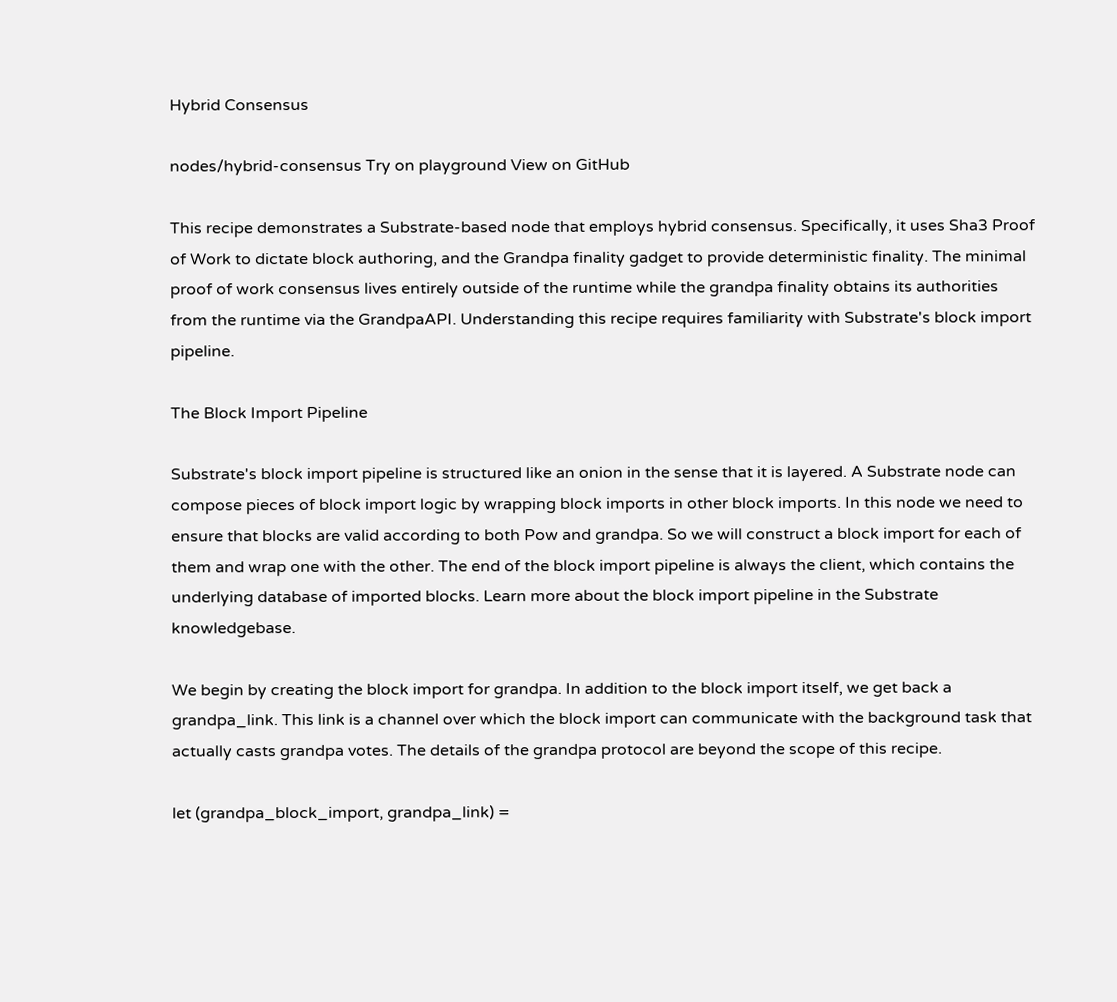Hybrid Consensus

nodes/hybrid-consensus Try on playground View on GitHub

This recipe demonstrates a Substrate-based node that employs hybrid consensus. Specifically, it uses Sha3 Proof of Work to dictate block authoring, and the Grandpa finality gadget to provide deterministic finality. The minimal proof of work consensus lives entirely outside of the runtime while the grandpa finality obtains its authorities from the runtime via the GrandpaAPI. Understanding this recipe requires familiarity with Substrate's block import pipeline.

The Block Import Pipeline

Substrate's block import pipeline is structured like an onion in the sense that it is layered. A Substrate node can compose pieces of block import logic by wrapping block imports in other block imports. In this node we need to ensure that blocks are valid according to both Pow and grandpa. So we will construct a block import for each of them and wrap one with the other. The end of the block import pipeline is always the client, which contains the underlying database of imported blocks. Learn more about the block import pipeline in the Substrate knowledgebase.

We begin by creating the block import for grandpa. In addition to the block import itself, we get back a grandpa_link. This link is a channel over which the block import can communicate with the background task that actually casts grandpa votes. The details of the grandpa protocol are beyond the scope of this recipe.

let (grandpa_block_import, grandpa_link) =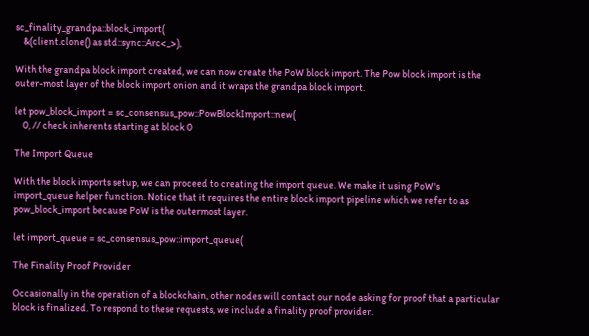sc_finality_grandpa::block_import(
    &(client.clone() as std::sync::Arc<_>),

With the grandpa block import created, we can now create the PoW block import. The Pow block import is the outer-most layer of the block import onion and it wraps the grandpa block import.

let pow_block_import = sc_consensus_pow::PowBlockImport::new(
    0, // check inherents starting at block 0

The Import Queue

With the block imports setup, we can proceed to creating the import queue. We make it using PoW's import_queue helper function. Notice that it requires the entire block import pipeline which we refer to as pow_block_import because PoW is the outermost layer.

let import_queue = sc_consensus_pow::import_queue(

The Finality Proof Provider

Occasionally in the operation of a blockchain, other nodes will contact our node asking for proof that a particular block is finalized. To respond to these requests, we include a finality proof provider.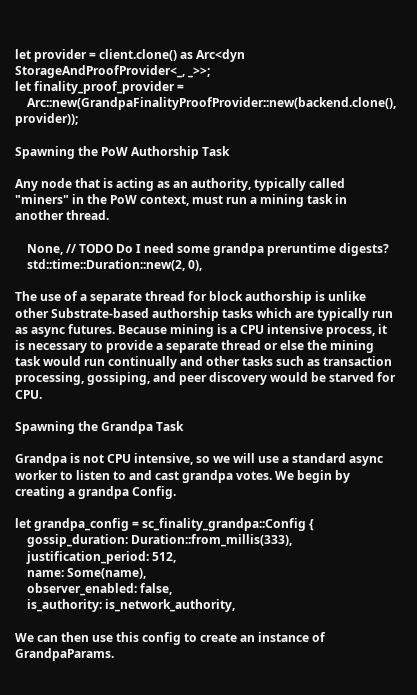let provider = client.clone() as Arc<dyn StorageAndProofProvider<_, _>>;
let finality_proof_provider =
    Arc::new(GrandpaFinalityProofProvider::new(backend.clone(), provider));

Spawning the PoW Authorship Task

Any node that is acting as an authority, typically called "miners" in the PoW context, must run a mining task in another thread.

    None, // TODO Do I need some grandpa preruntime digests?
    std::time::Duration::new(2, 0),

The use of a separate thread for block authorship is unlike other Substrate-based authorship tasks which are typically run as async futures. Because mining is a CPU intensive process, it is necessary to provide a separate thread or else the mining task would run continually and other tasks such as transaction processing, gossiping, and peer discovery would be starved for CPU.

Spawning the Grandpa Task

Grandpa is not CPU intensive, so we will use a standard async worker to listen to and cast grandpa votes. We begin by creating a grandpa Config.

let grandpa_config = sc_finality_grandpa::Config {
    gossip_duration: Duration::from_millis(333),
    justification_period: 512,
    name: Some(name),
    observer_enabled: false,
    is_authority: is_network_authority,

We can then use this config to create an instance of GrandpaParams.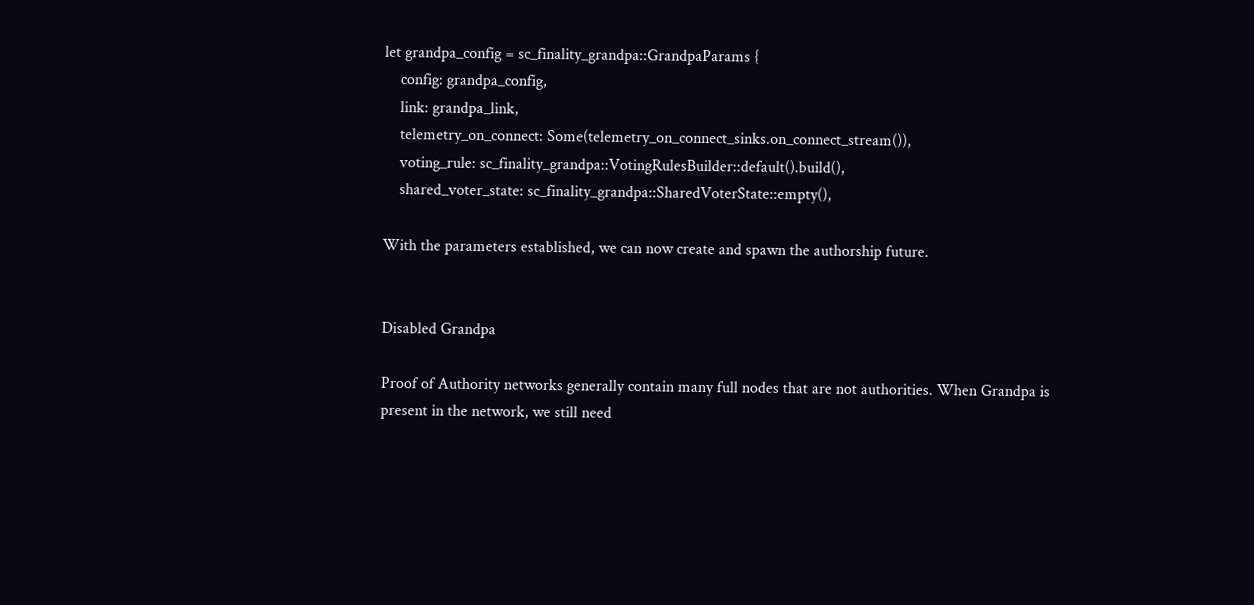let grandpa_config = sc_finality_grandpa::GrandpaParams {
    config: grandpa_config,
    link: grandpa_link,
    telemetry_on_connect: Some(telemetry_on_connect_sinks.on_connect_stream()),
    voting_rule: sc_finality_grandpa::VotingRulesBuilder::default().build(),
    shared_voter_state: sc_finality_grandpa::SharedVoterState::empty(),

With the parameters established, we can now create and spawn the authorship future.


Disabled Grandpa

Proof of Authority networks generally contain many full nodes that are not authorities. When Grandpa is present in the network, we still need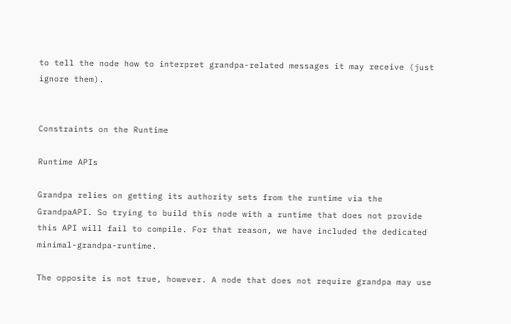to tell the node how to interpret grandpa-related messages it may receive (just ignore them).


Constraints on the Runtime

Runtime APIs

Grandpa relies on getting its authority sets from the runtime via the GrandpaAPI. So trying to build this node with a runtime that does not provide this API will fail to compile. For that reason, we have included the dedicated minimal-grandpa-runtime.

The opposite is not true, however. A node that does not require grandpa may use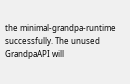the minimal-grandpa-runtime successfully. The unused GrandpaAPI will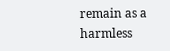remain as a harmless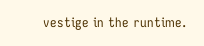vestige in the runtime.